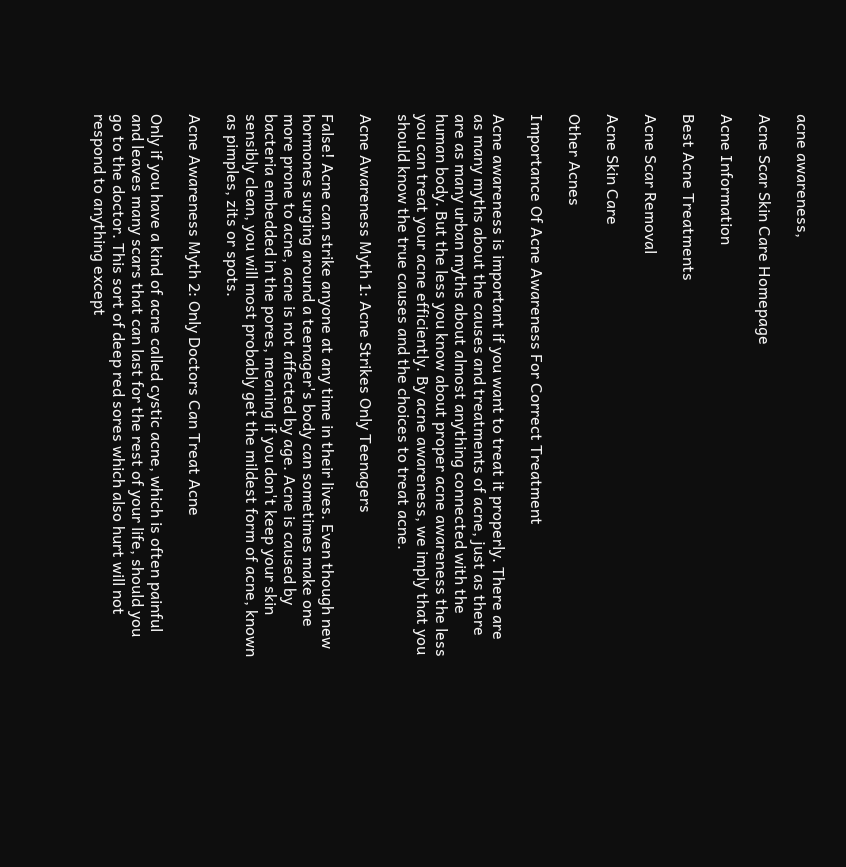acne awareness,

Acne Scar Skin Care Homepage

Acne Information

Best Acne Treatments

Acne Scar Removal

Acne Skin Care

Other Acnes

Importance Of Acne Awareness For Correct Treatment

Acne awareness is important if you want to treat it properly. There are as many myths about the causes and treatments of acne, just as there are as many urban myths about almost anything connected with the human body. But the less you know about proper acne awareness the less you can treat your acne efficiently. By acne awareness, we imply that you should know the true causes and the choices to treat acne.

Acne Awareness Myth 1: Acne Strikes Only Teenagers

False! Acne can strike anyone at any time in their lives. Even though new hormones surging around a teenager's body can sometimes make one more prone to acne, acne is not affected by age. Acne is caused by bacteria embedded in the pores, meaning if you don't keep your skin sensibly clean, you will most probably get the mildest form of acne, known as pimples, zits or spots.

Acne Awareness Myth 2: Only Doctors Can Treat Acne

Only if you have a kind of acne called cystic acne, which is often painful and leaves many scars that can last for the rest of your life, should you go to the doctor. This sort of deep red sores which also hurt will not respond to anything except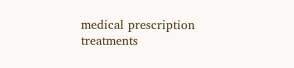medical prescription treatments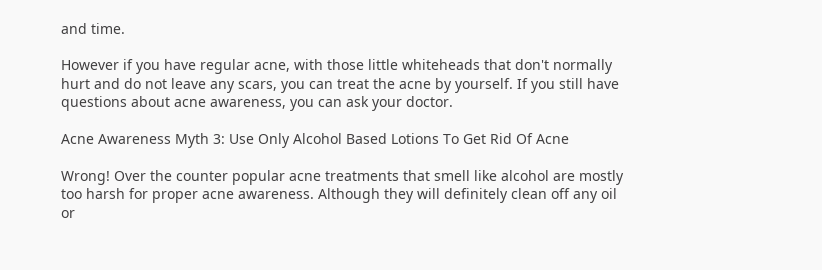and time.

However if you have regular acne, with those little whiteheads that don't normally hurt and do not leave any scars, you can treat the acne by yourself. If you still have questions about acne awareness, you can ask your doctor.

Acne Awareness Myth 3: Use Only Alcohol Based Lotions To Get Rid Of Acne

Wrong! Over the counter popular acne treatments that smell like alcohol are mostly too harsh for proper acne awareness. Although they will definitely clean off any oil or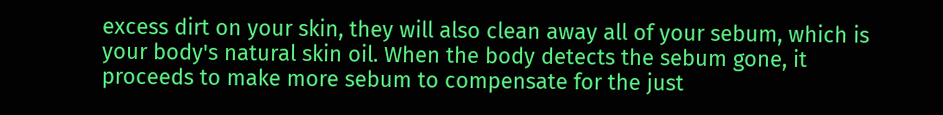excess dirt on your skin, they will also clean away all of your sebum, which is your body's natural skin oil. When the body detects the sebum gone, it proceeds to make more sebum to compensate for the just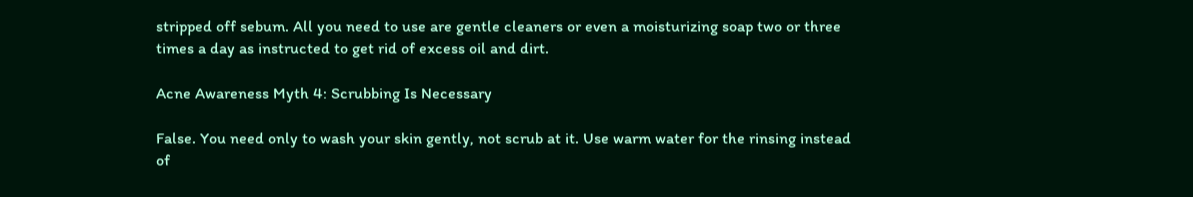stripped off sebum. All you need to use are gentle cleaners or even a moisturizing soap two or three times a day as instructed to get rid of excess oil and dirt.

Acne Awareness Myth 4: Scrubbing Is Necessary

False. You need only to wash your skin gently, not scrub at it. Use warm water for the rinsing instead of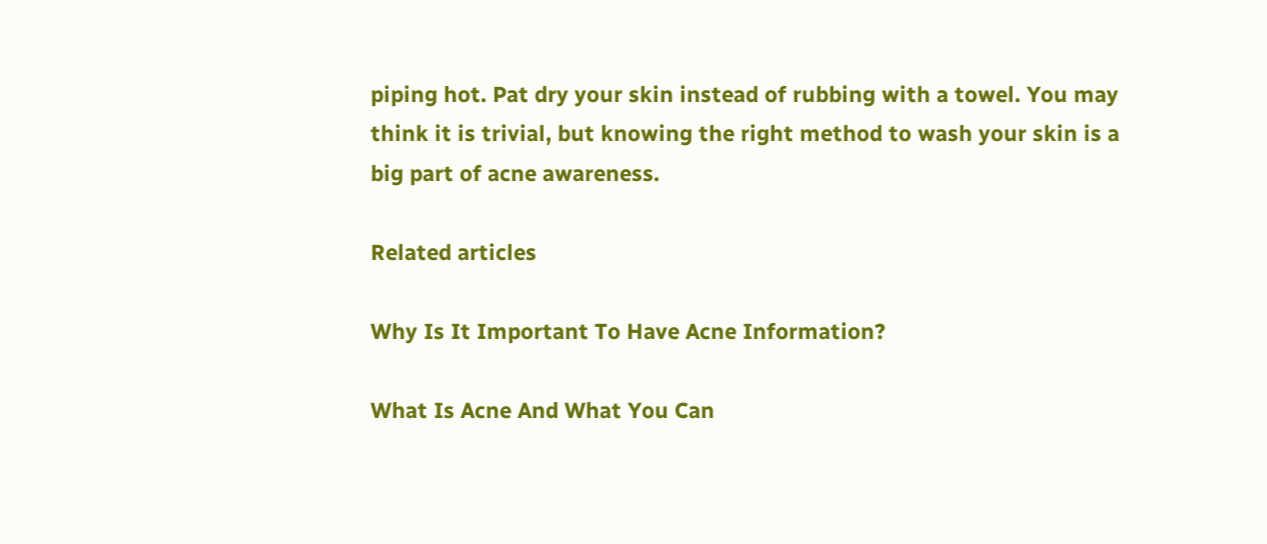piping hot. Pat dry your skin instead of rubbing with a towel. You may think it is trivial, but knowing the right method to wash your skin is a big part of acne awareness.

Related articles

Why Is It Important To Have Acne Information?

What Is Acne And What You Can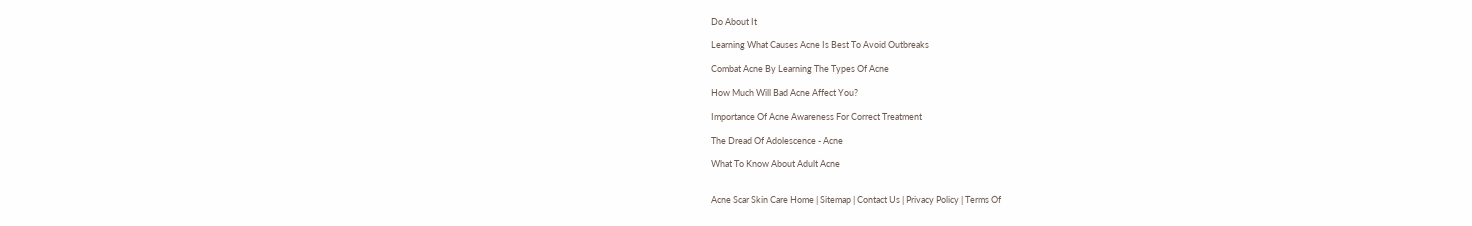Do About It

Learning What Causes Acne Is Best To Avoid Outbreaks

Combat Acne By Learning The Types Of Acne

How Much Will Bad Acne Affect You?

Importance Of Acne Awareness For Correct Treatment

The Dread Of Adolescence - Acne

What To Know About Adult Acne


Acne Scar Skin Care Home | Sitemap | Contact Us | Privacy Policy | Terms Of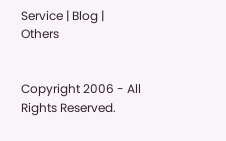Service | Blog | Others


Copyright 2006 - All Rights Reserved.